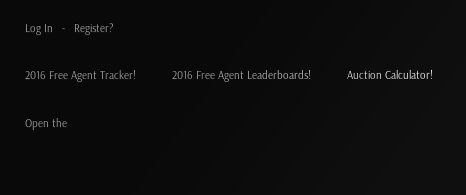Log In   -   Register?

2016 Free Agent Tracker!            2016 Free Agent Leaderboards!            Auction Calculator!

Open the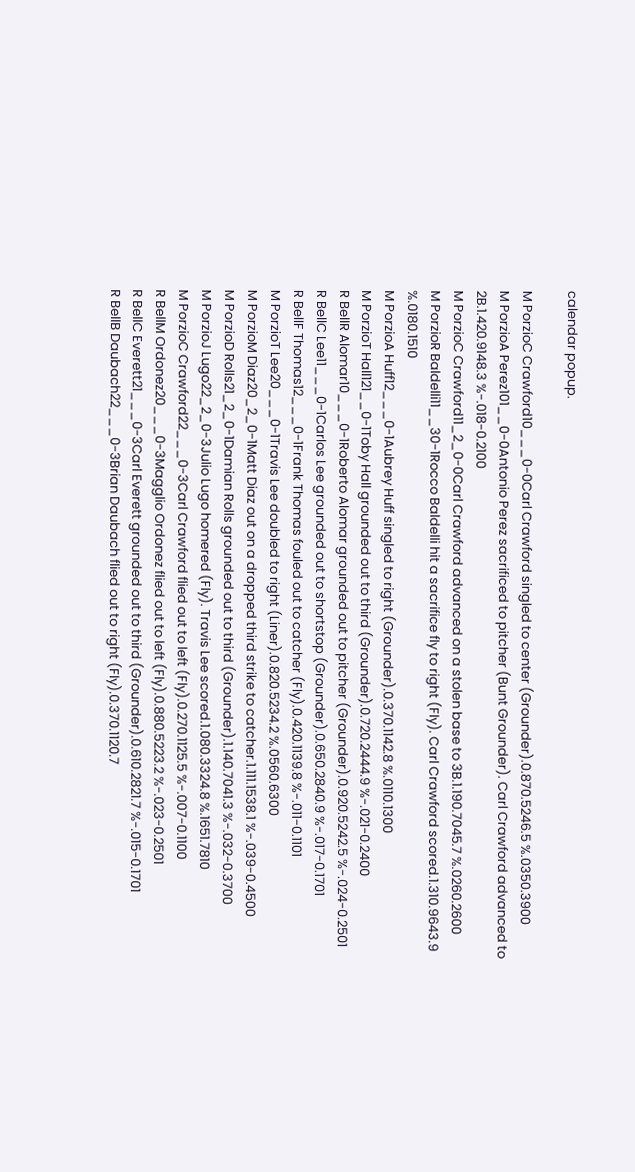calendar popup.

M PorzioC Crawford10___0-0Carl Crawford singled to center (Grounder).0.870.5246.5 %.0350.3900
M PorzioA Perez101__0-0Antonio Perez sacrificed to pitcher (Bunt Grounder). Carl Crawford advanced to 2B.1.420.9148.3 %-.018-0.2100
M PorzioC Crawford11_2_0-0Carl Crawford advanced on a stolen base to 3B.1.190.7045.7 %.0260.2600
M PorzioR Baldelli11__30-1Rocco Baldelli hit a sacrifice fly to right (Fly). Carl Crawford scored.1.310.9643.9 %.0180.1510
M PorzioA Huff12___0-1Aubrey Huff singled to right (Grounder).0.370.1142.8 %.0110.1300
M PorzioT Hall121__0-1Toby Hall grounded out to third (Grounder).0.720.2444.9 %-.021-0.2400
R BellR Alomar10___0-1Roberto Alomar grounded out to pitcher (Grounder).0.920.5242.5 %-.024-0.2501
R BellC Lee11___0-1Carlos Lee grounded out to shortstop (Grounder).0.650.2840.9 %-.017-0.1701
R BellF Thomas12___0-1Frank Thomas fouled out to catcher (Fly).0.420.1139.8 %-.011-0.1101
M PorzioT Lee20___0-1Travis Lee doubled to right (Liner).0.820.5234.2 %.0560.6300
M PorzioM Diaz20_2_0-1Matt Diaz out on a dropped third strike to catcher.1.111.1538.1 %-.039-0.4500
M PorzioD Rolls21_2_0-1Damian Rolls grounded out to third (Grounder).1.140.7041.3 %-.032-0.3700
M PorzioJ Lugo22_2_0-3Julio Lugo homered (Fly). Travis Lee scored.1.080.3324.8 %.1651.7810
M PorzioC Crawford22___0-3Carl Crawford flied out to left (Fly).0.270.1125.5 %-.007-0.1100
R BellM Ordonez20___0-3Magglio Ordonez flied out to left (Fly).0.880.5223.2 %-.023-0.2501
R BellC Everett21___0-3Carl Everett grounded out to third (Grounder).0.610.2821.7 %-.015-0.1701
R BellB Daubach22___0-3Brian Daubach flied out to right (Fly).0.370.1120.7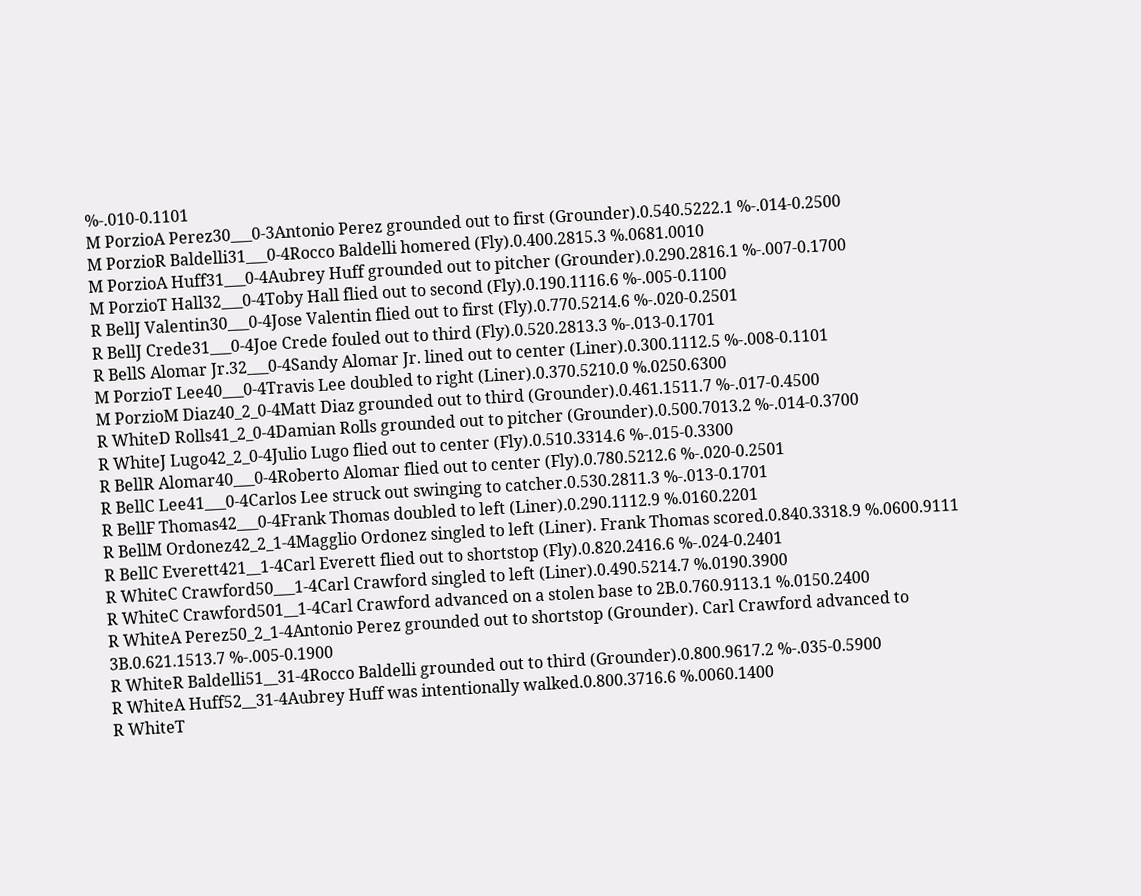%-.010-0.1101
M PorzioA Perez30___0-3Antonio Perez grounded out to first (Grounder).0.540.5222.1 %-.014-0.2500
M PorzioR Baldelli31___0-4Rocco Baldelli homered (Fly).0.400.2815.3 %.0681.0010
M PorzioA Huff31___0-4Aubrey Huff grounded out to pitcher (Grounder).0.290.2816.1 %-.007-0.1700
M PorzioT Hall32___0-4Toby Hall flied out to second (Fly).0.190.1116.6 %-.005-0.1100
R BellJ Valentin30___0-4Jose Valentin flied out to first (Fly).0.770.5214.6 %-.020-0.2501
R BellJ Crede31___0-4Joe Crede fouled out to third (Fly).0.520.2813.3 %-.013-0.1701
R BellS Alomar Jr.32___0-4Sandy Alomar Jr. lined out to center (Liner).0.300.1112.5 %-.008-0.1101
M PorzioT Lee40___0-4Travis Lee doubled to right (Liner).0.370.5210.0 %.0250.6300
M PorzioM Diaz40_2_0-4Matt Diaz grounded out to third (Grounder).0.461.1511.7 %-.017-0.4500
R WhiteD Rolls41_2_0-4Damian Rolls grounded out to pitcher (Grounder).0.500.7013.2 %-.014-0.3700
R WhiteJ Lugo42_2_0-4Julio Lugo flied out to center (Fly).0.510.3314.6 %-.015-0.3300
R BellR Alomar40___0-4Roberto Alomar flied out to center (Fly).0.780.5212.6 %-.020-0.2501
R BellC Lee41___0-4Carlos Lee struck out swinging to catcher.0.530.2811.3 %-.013-0.1701
R BellF Thomas42___0-4Frank Thomas doubled to left (Liner).0.290.1112.9 %.0160.2201
R BellM Ordonez42_2_1-4Magglio Ordonez singled to left (Liner). Frank Thomas scored.0.840.3318.9 %.0600.9111
R BellC Everett421__1-4Carl Everett flied out to shortstop (Fly).0.820.2416.6 %-.024-0.2401
R WhiteC Crawford50___1-4Carl Crawford singled to left (Liner).0.490.5214.7 %.0190.3900
R WhiteC Crawford501__1-4Carl Crawford advanced on a stolen base to 2B.0.760.9113.1 %.0150.2400
R WhiteA Perez50_2_1-4Antonio Perez grounded out to shortstop (Grounder). Carl Crawford advanced to 3B.0.621.1513.7 %-.005-0.1900
R WhiteR Baldelli51__31-4Rocco Baldelli grounded out to third (Grounder).0.800.9617.2 %-.035-0.5900
R WhiteA Huff52__31-4Aubrey Huff was intentionally walked.0.800.3716.6 %.0060.1400
R WhiteT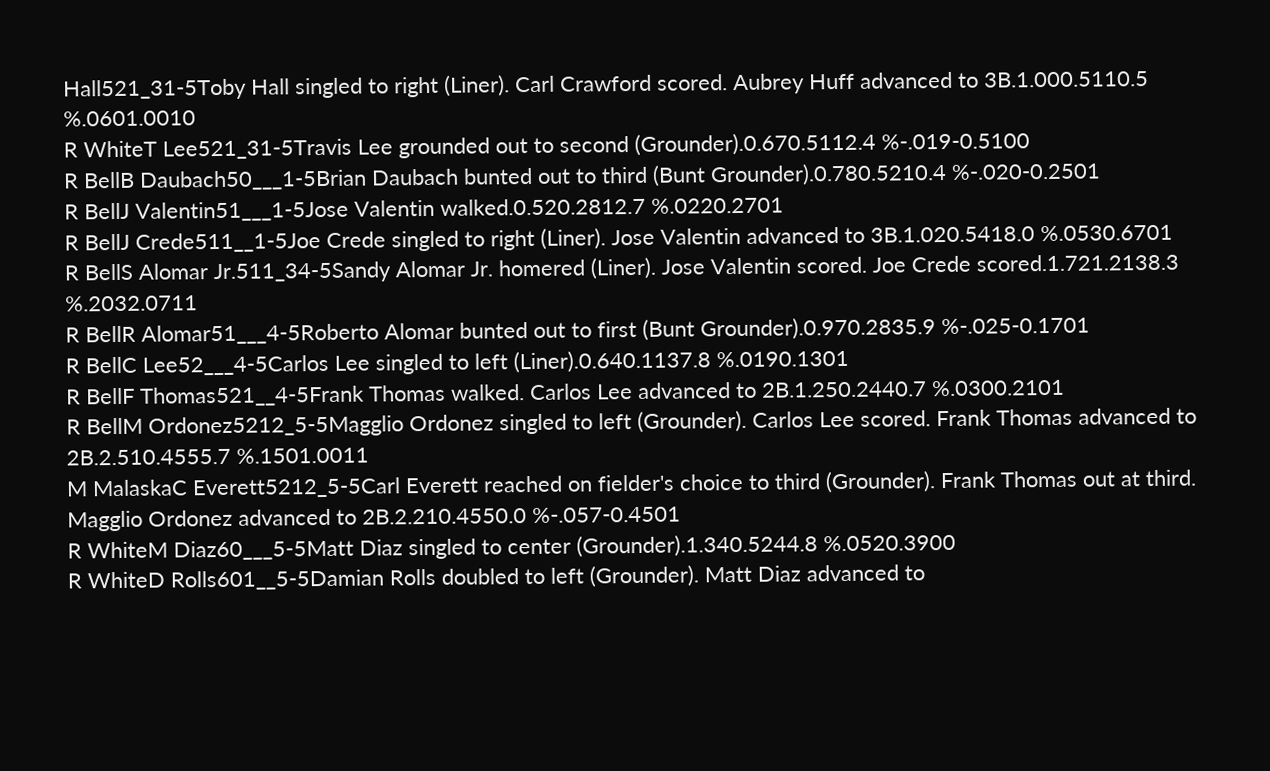Hall521_31-5Toby Hall singled to right (Liner). Carl Crawford scored. Aubrey Huff advanced to 3B.1.000.5110.5 %.0601.0010
R WhiteT Lee521_31-5Travis Lee grounded out to second (Grounder).0.670.5112.4 %-.019-0.5100
R BellB Daubach50___1-5Brian Daubach bunted out to third (Bunt Grounder).0.780.5210.4 %-.020-0.2501
R BellJ Valentin51___1-5Jose Valentin walked.0.520.2812.7 %.0220.2701
R BellJ Crede511__1-5Joe Crede singled to right (Liner). Jose Valentin advanced to 3B.1.020.5418.0 %.0530.6701
R BellS Alomar Jr.511_34-5Sandy Alomar Jr. homered (Liner). Jose Valentin scored. Joe Crede scored.1.721.2138.3 %.2032.0711
R BellR Alomar51___4-5Roberto Alomar bunted out to first (Bunt Grounder).0.970.2835.9 %-.025-0.1701
R BellC Lee52___4-5Carlos Lee singled to left (Liner).0.640.1137.8 %.0190.1301
R BellF Thomas521__4-5Frank Thomas walked. Carlos Lee advanced to 2B.1.250.2440.7 %.0300.2101
R BellM Ordonez5212_5-5Magglio Ordonez singled to left (Grounder). Carlos Lee scored. Frank Thomas advanced to 2B.2.510.4555.7 %.1501.0011
M MalaskaC Everett5212_5-5Carl Everett reached on fielder's choice to third (Grounder). Frank Thomas out at third. Magglio Ordonez advanced to 2B.2.210.4550.0 %-.057-0.4501
R WhiteM Diaz60___5-5Matt Diaz singled to center (Grounder).1.340.5244.8 %.0520.3900
R WhiteD Rolls601__5-5Damian Rolls doubled to left (Grounder). Matt Diaz advanced to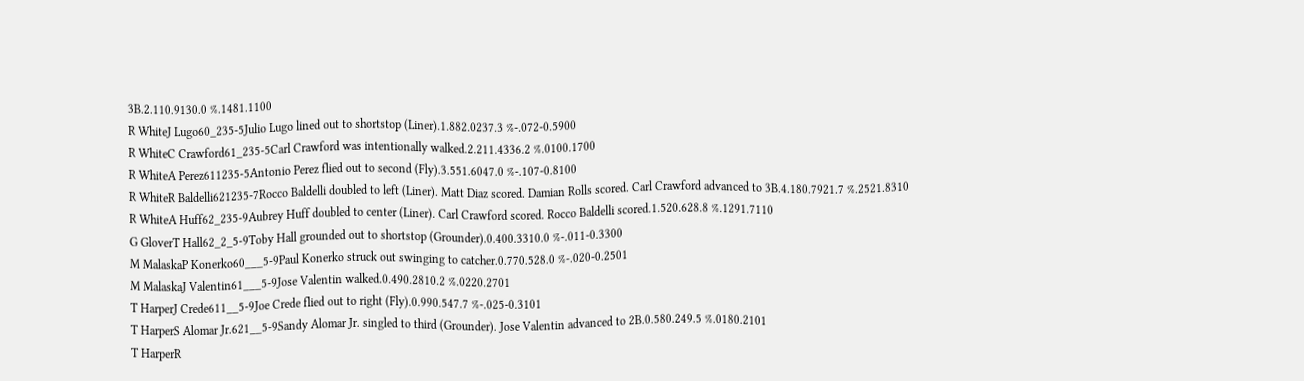3B.2.110.9130.0 %.1481.1100
R WhiteJ Lugo60_235-5Julio Lugo lined out to shortstop (Liner).1.882.0237.3 %-.072-0.5900
R WhiteC Crawford61_235-5Carl Crawford was intentionally walked.2.211.4336.2 %.0100.1700
R WhiteA Perez611235-5Antonio Perez flied out to second (Fly).3.551.6047.0 %-.107-0.8100
R WhiteR Baldelli621235-7Rocco Baldelli doubled to left (Liner). Matt Diaz scored. Damian Rolls scored. Carl Crawford advanced to 3B.4.180.7921.7 %.2521.8310
R WhiteA Huff62_235-9Aubrey Huff doubled to center (Liner). Carl Crawford scored. Rocco Baldelli scored.1.520.628.8 %.1291.7110
G GloverT Hall62_2_5-9Toby Hall grounded out to shortstop (Grounder).0.400.3310.0 %-.011-0.3300
M MalaskaP Konerko60___5-9Paul Konerko struck out swinging to catcher.0.770.528.0 %-.020-0.2501
M MalaskaJ Valentin61___5-9Jose Valentin walked.0.490.2810.2 %.0220.2701
T HarperJ Crede611__5-9Joe Crede flied out to right (Fly).0.990.547.7 %-.025-0.3101
T HarperS Alomar Jr.621__5-9Sandy Alomar Jr. singled to third (Grounder). Jose Valentin advanced to 2B.0.580.249.5 %.0180.2101
T HarperR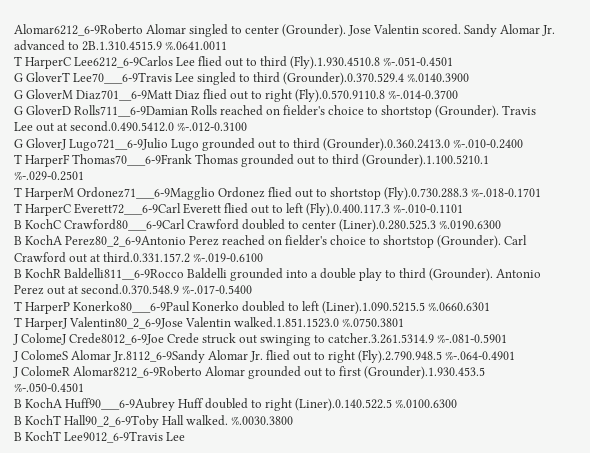Alomar6212_6-9Roberto Alomar singled to center (Grounder). Jose Valentin scored. Sandy Alomar Jr. advanced to 2B.1.310.4515.9 %.0641.0011
T HarperC Lee6212_6-9Carlos Lee flied out to third (Fly).1.930.4510.8 %-.051-0.4501
G GloverT Lee70___6-9Travis Lee singled to third (Grounder).0.370.529.4 %.0140.3900
G GloverM Diaz701__6-9Matt Diaz flied out to right (Fly).0.570.9110.8 %-.014-0.3700
G GloverD Rolls711__6-9Damian Rolls reached on fielder's choice to shortstop (Grounder). Travis Lee out at second.0.490.5412.0 %-.012-0.3100
G GloverJ Lugo721__6-9Julio Lugo grounded out to third (Grounder).0.360.2413.0 %-.010-0.2400
T HarperF Thomas70___6-9Frank Thomas grounded out to third (Grounder).1.100.5210.1 %-.029-0.2501
T HarperM Ordonez71___6-9Magglio Ordonez flied out to shortstop (Fly).0.730.288.3 %-.018-0.1701
T HarperC Everett72___6-9Carl Everett flied out to left (Fly).0.400.117.3 %-.010-0.1101
B KochC Crawford80___6-9Carl Crawford doubled to center (Liner).0.280.525.3 %.0190.6300
B KochA Perez80_2_6-9Antonio Perez reached on fielder's choice to shortstop (Grounder). Carl Crawford out at third.0.331.157.2 %-.019-0.6100
B KochR Baldelli811__6-9Rocco Baldelli grounded into a double play to third (Grounder). Antonio Perez out at second.0.370.548.9 %-.017-0.5400
T HarperP Konerko80___6-9Paul Konerko doubled to left (Liner).1.090.5215.5 %.0660.6301
T HarperJ Valentin80_2_6-9Jose Valentin walked.1.851.1523.0 %.0750.3801
J ColomeJ Crede8012_6-9Joe Crede struck out swinging to catcher.3.261.5314.9 %-.081-0.5901
J ColomeS Alomar Jr.8112_6-9Sandy Alomar Jr. flied out to right (Fly).2.790.948.5 %-.064-0.4901
J ColomeR Alomar8212_6-9Roberto Alomar grounded out to first (Grounder).1.930.453.5 %-.050-0.4501
B KochA Huff90___6-9Aubrey Huff doubled to right (Liner).0.140.522.5 %.0100.6300
B KochT Hall90_2_6-9Toby Hall walked. %.0030.3800
B KochT Lee9012_6-9Travis Lee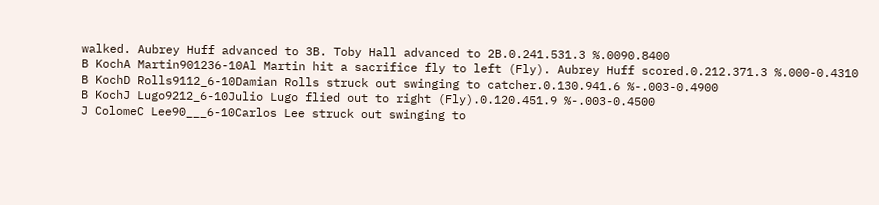walked. Aubrey Huff advanced to 3B. Toby Hall advanced to 2B.0.241.531.3 %.0090.8400
B KochA Martin901236-10Al Martin hit a sacrifice fly to left (Fly). Aubrey Huff scored.0.212.371.3 %.000-0.4310
B KochD Rolls9112_6-10Damian Rolls struck out swinging to catcher.0.130.941.6 %-.003-0.4900
B KochJ Lugo9212_6-10Julio Lugo flied out to right (Fly).0.120.451.9 %-.003-0.4500
J ColomeC Lee90___6-10Carlos Lee struck out swinging to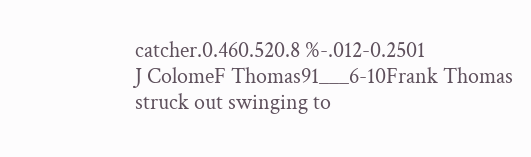catcher.0.460.520.8 %-.012-0.2501
J ColomeF Thomas91___6-10Frank Thomas struck out swinging to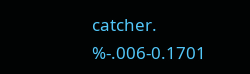catcher. %-.006-0.1701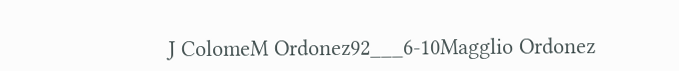J ColomeM Ordonez92___6-10Magglio Ordonez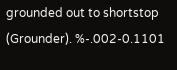grounded out to shortstop (Grounder). %-.002-0.1101